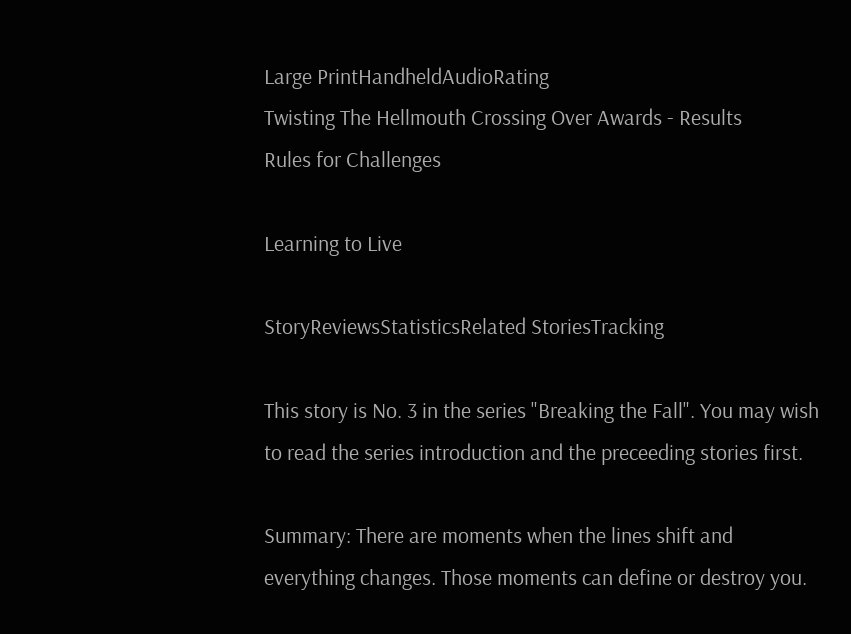Large PrintHandheldAudioRating
Twisting The Hellmouth Crossing Over Awards - Results
Rules for Challenges

Learning to Live

StoryReviewsStatisticsRelated StoriesTracking

This story is No. 3 in the series "Breaking the Fall". You may wish to read the series introduction and the preceeding stories first.

Summary: There are moments when the lines shift and everything changes. Those moments can define or destroy you.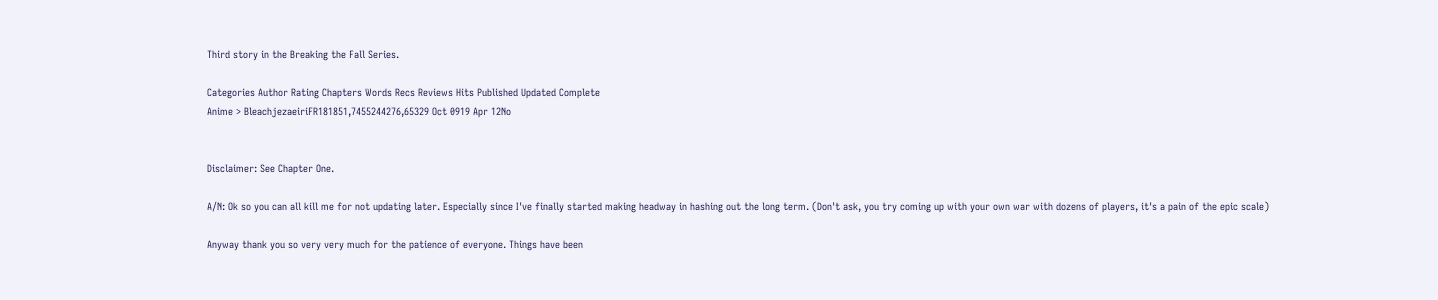Third story in the Breaking the Fall Series.

Categories Author Rating Chapters Words Recs Reviews Hits Published Updated Complete
Anime > BleachjezaeiriFR181851,7455244276,65329 Oct 0919 Apr 12No


Disclaimer: See Chapter One.

A/N: Ok so you can all kill me for not updating later. Especially since I've finally started making headway in hashing out the long term. (Don't ask, you try coming up with your own war with dozens of players, it's a pain of the epic scale)

Anyway thank you so very very much for the patience of everyone. Things have been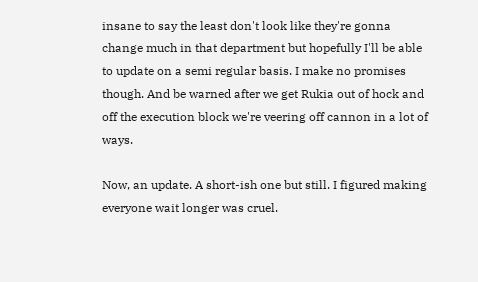insane to say the least don't look like they're gonna change much in that department but hopefully I'll be able to update on a semi regular basis. I make no promises though. And be warned after we get Rukia out of hock and off the execution block we're veering off cannon in a lot of ways.

Now, an update. A short-ish one but still. I figured making everyone wait longer was cruel.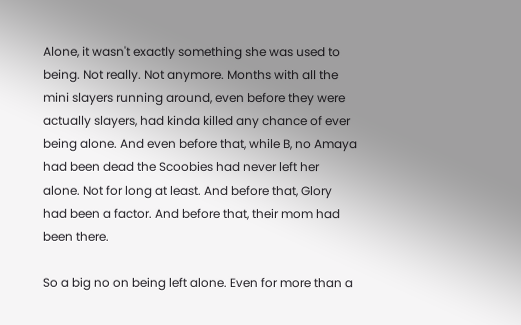Alone, it wasn't exactly something she was used to being. Not really. Not anymore. Months with all the mini slayers running around, even before they were actually slayers, had kinda killed any chance of ever being alone. And even before that, while B, no Amaya had been dead the Scoobies had never left her alone. Not for long at least. And before that, Glory had been a factor. And before that, their mom had been there.

So a big no on being left alone. Even for more than a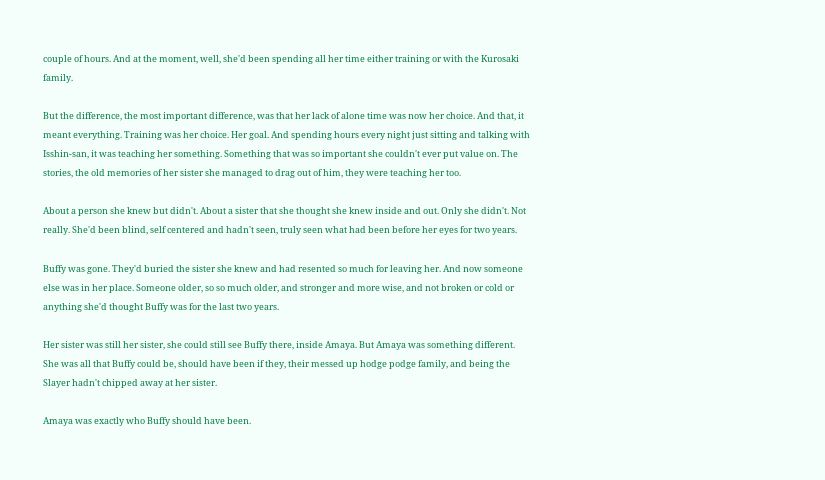couple of hours. And at the moment, well, she'd been spending all her time either training or with the Kurosaki family.

But the difference, the most important difference, was that her lack of alone time was now her choice. And that, it meant everything. Training was her choice. Her goal. And spending hours every night just sitting and talking with Isshin-san, it was teaching her something. Something that was so important she couldn't ever put value on. The stories, the old memories of her sister she managed to drag out of him, they were teaching her too.

About a person she knew but didn't. About a sister that she thought she knew inside and out. Only she didn't. Not really. She'd been blind, self centered and hadn't seen, truly seen what had been before her eyes for two years.

Buffy was gone. They'd buried the sister she knew and had resented so much for leaving her. And now someone else was in her place. Someone older, so so much older, and stronger and more wise, and not broken or cold or anything she'd thought Buffy was for the last two years.

Her sister was still her sister, she could still see Buffy there, inside Amaya. But Amaya was something different. She was all that Buffy could be, should have been if they, their messed up hodge podge family, and being the Slayer hadn't chipped away at her sister.

Amaya was exactly who Buffy should have been.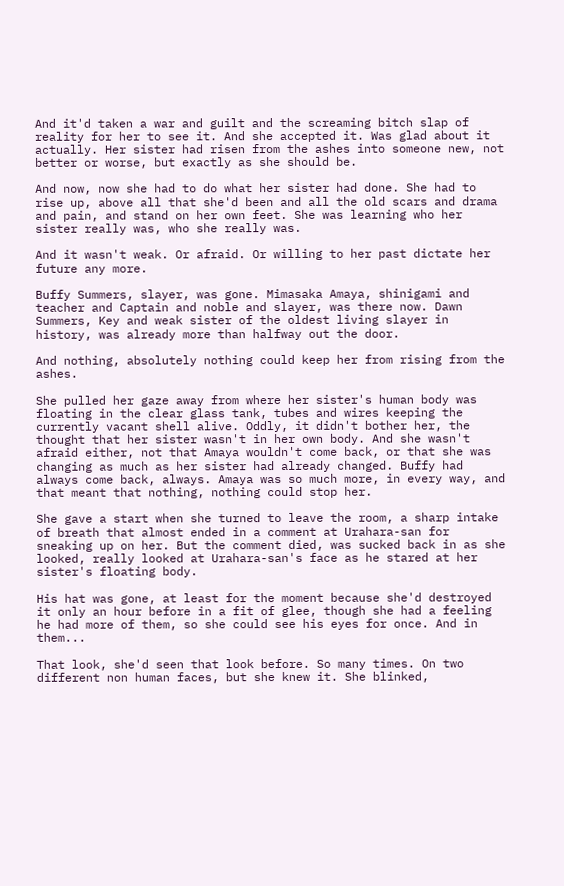And it'd taken a war and guilt and the screaming bitch slap of reality for her to see it. And she accepted it. Was glad about it actually. Her sister had risen from the ashes into someone new, not better or worse, but exactly as she should be.

And now, now she had to do what her sister had done. She had to rise up, above all that she'd been and all the old scars and drama and pain, and stand on her own feet. She was learning who her sister really was, who she really was.

And it wasn't weak. Or afraid. Or willing to her past dictate her future any more.

Buffy Summers, slayer, was gone. Mimasaka Amaya, shinigami and teacher and Captain and noble and slayer, was there now. Dawn Summers, Key and weak sister of the oldest living slayer in history, was already more than halfway out the door.

And nothing, absolutely nothing could keep her from rising from the ashes.

She pulled her gaze away from where her sister's human body was floating in the clear glass tank, tubes and wires keeping the currently vacant shell alive. Oddly, it didn't bother her, the thought that her sister wasn't in her own body. And she wasn't afraid either, not that Amaya wouldn't come back, or that she was changing as much as her sister had already changed. Buffy had always come back, always. Amaya was so much more, in every way, and that meant that nothing, nothing could stop her.

She gave a start when she turned to leave the room, a sharp intake of breath that almost ended in a comment at Urahara-san for sneaking up on her. But the comment died, was sucked back in as she looked, really looked at Urahara-san's face as he stared at her sister's floating body.

His hat was gone, at least for the moment because she'd destroyed it only an hour before in a fit of glee, though she had a feeling he had more of them, so she could see his eyes for once. And in them...

That look, she'd seen that look before. So many times. On two different non human faces, but she knew it. She blinked,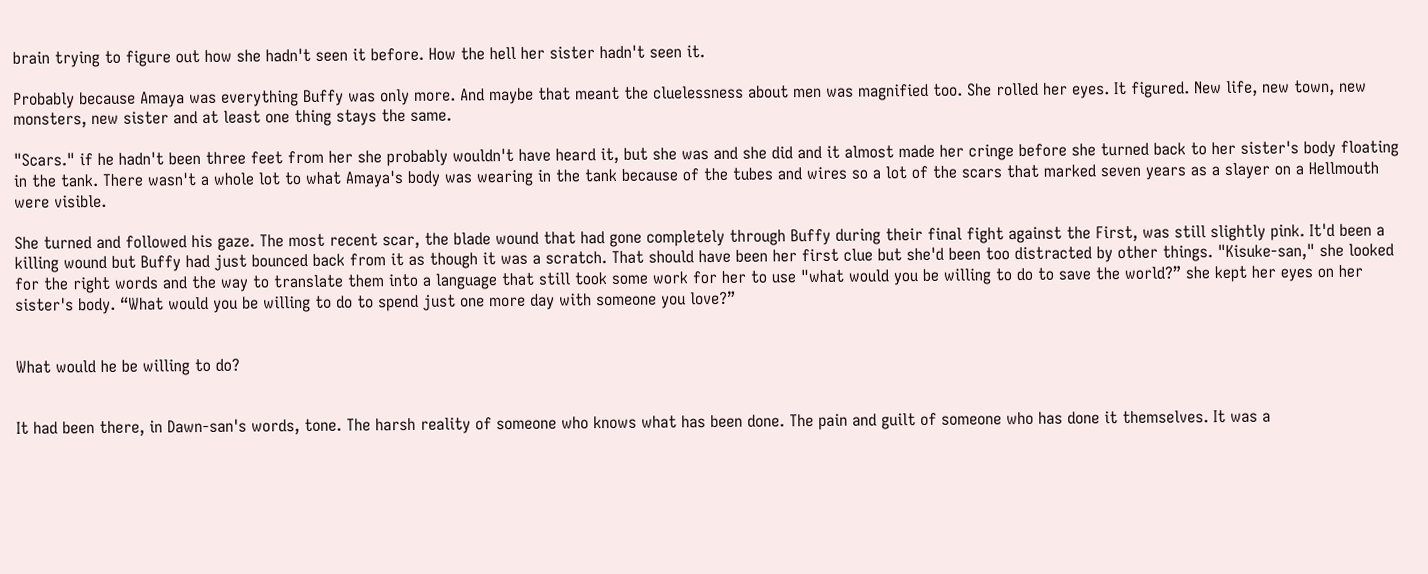brain trying to figure out how she hadn't seen it before. How the hell her sister hadn't seen it.

Probably because Amaya was everything Buffy was only more. And maybe that meant the cluelessness about men was magnified too. She rolled her eyes. It figured. New life, new town, new monsters, new sister and at least one thing stays the same.

"Scars." if he hadn't been three feet from her she probably wouldn't have heard it, but she was and she did and it almost made her cringe before she turned back to her sister's body floating in the tank. There wasn't a whole lot to what Amaya's body was wearing in the tank because of the tubes and wires so a lot of the scars that marked seven years as a slayer on a Hellmouth were visible.

She turned and followed his gaze. The most recent scar, the blade wound that had gone completely through Buffy during their final fight against the First, was still slightly pink. It'd been a killing wound but Buffy had just bounced back from it as though it was a scratch. That should have been her first clue but she'd been too distracted by other things. "Kisuke-san," she looked for the right words and the way to translate them into a language that still took some work for her to use "what would you be willing to do to save the world?” she kept her eyes on her sister's body. “What would you be willing to do to spend just one more day with someone you love?”


What would he be willing to do?


It had been there, in Dawn-san's words, tone. The harsh reality of someone who knows what has been done. The pain and guilt of someone who has done it themselves. It was a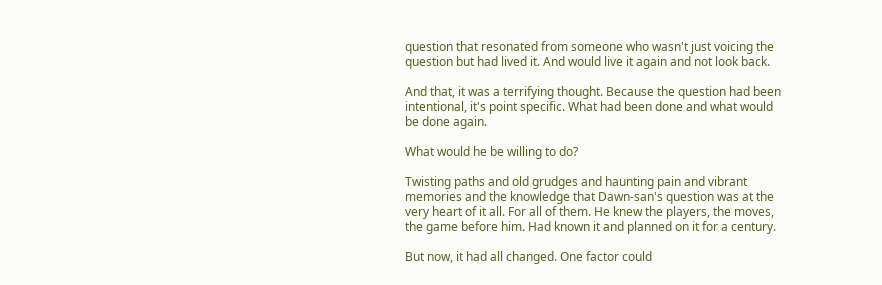question that resonated from someone who wasn't just voicing the question but had lived it. And would live it again and not look back.

And that, it was a terrifying thought. Because the question had been intentional, it's point specific. What had been done and what would be done again.

What would he be willing to do?

Twisting paths and old grudges and haunting pain and vibrant memories and the knowledge that Dawn-san's question was at the very heart of it all. For all of them. He knew the players, the moves, the game before him. Had known it and planned on it for a century.

But now, it had all changed. One factor could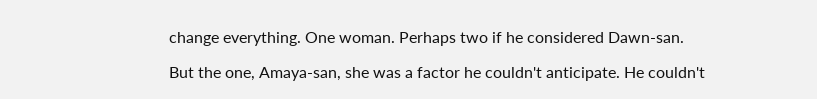change everything. One woman. Perhaps two if he considered Dawn-san.

But the one, Amaya-san, she was a factor he couldn't anticipate. He couldn't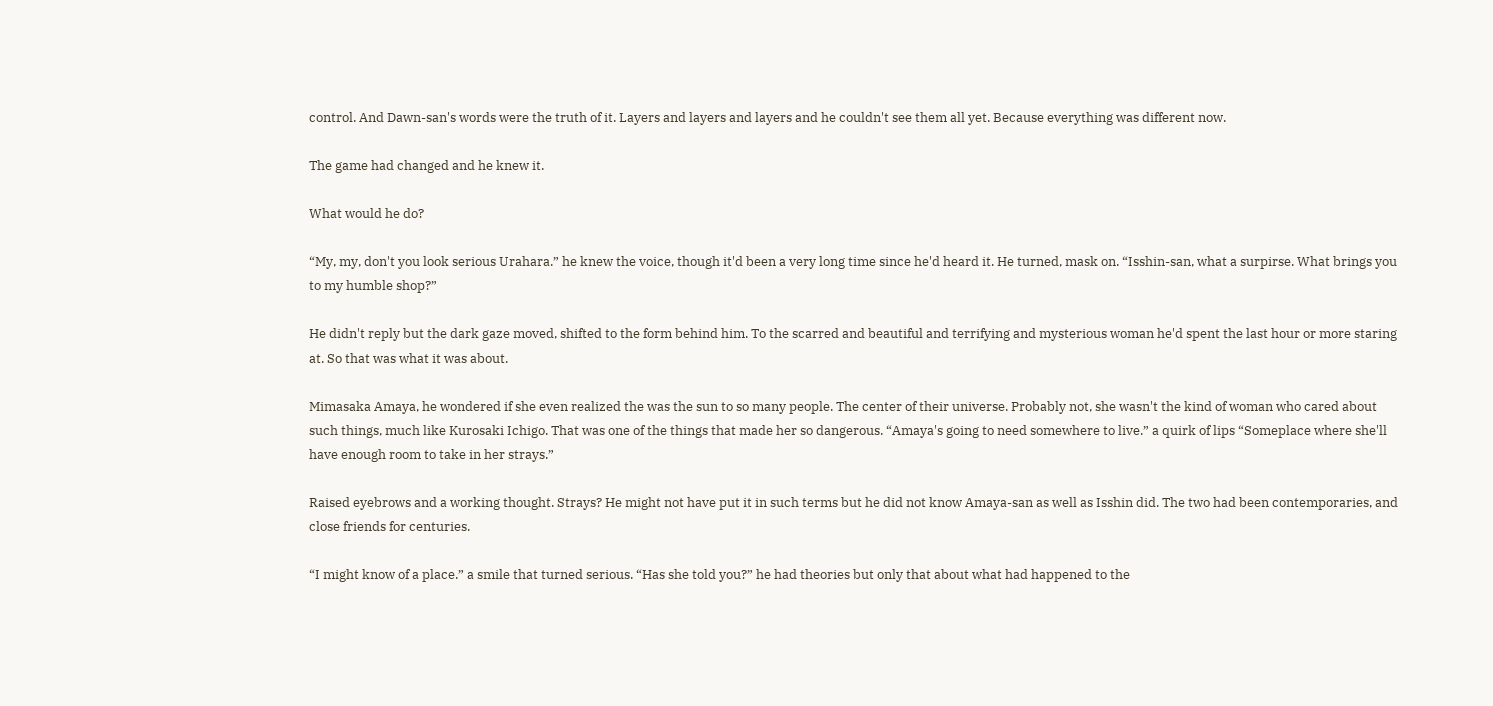control. And Dawn-san's words were the truth of it. Layers and layers and layers and he couldn't see them all yet. Because everything was different now.

The game had changed and he knew it.

What would he do?

“My, my, don't you look serious Urahara.” he knew the voice, though it'd been a very long time since he'd heard it. He turned, mask on. “Isshin-san, what a surpirse. What brings you to my humble shop?”

He didn't reply but the dark gaze moved, shifted to the form behind him. To the scarred and beautiful and terrifying and mysterious woman he'd spent the last hour or more staring at. So that was what it was about.

Mimasaka Amaya, he wondered if she even realized the was the sun to so many people. The center of their universe. Probably not, she wasn't the kind of woman who cared about such things, much like Kurosaki Ichigo. That was one of the things that made her so dangerous. “Amaya's going to need somewhere to live.” a quirk of lips “Someplace where she'll have enough room to take in her strays.”

Raised eyebrows and a working thought. Strays? He might not have put it in such terms but he did not know Amaya-san as well as Isshin did. The two had been contemporaries, and close friends for centuries.

“I might know of a place.” a smile that turned serious. “Has she told you?” he had theories but only that about what had happened to the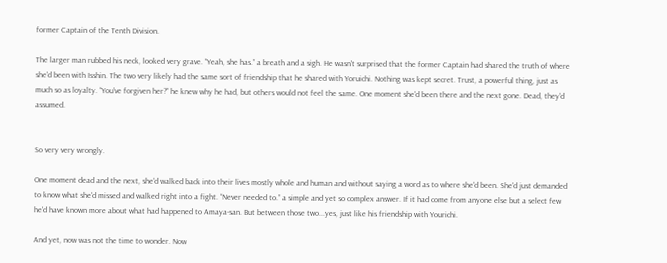former Captain of the Tenth Division.

The larger man rubbed his neck, looked very grave. “Yeah, she has.” a breath and a sigh. He wasn't surprised that the former Captain had shared the truth of where she'd been with Isshin. The two very likely had the same sort of friendship that he shared with Yoruichi. Nothing was kept secret. Trust, a powerful thing, just as much so as loyalty. “You've forgiven her?” he knew why he had, but others would not feel the same. One moment she'd been there and the next gone. Dead, they'd assumed.


So very very wrongly.

One moment dead and the next, she'd walked back into their lives mostly whole and human and without saying a word as to where she'd been. She'd just demanded to know what she'd missed and walked right into a fight. “Never needed to.” a simple and yet so complex answer. If it had come from anyone else but a select few he'd have known more about what had happened to Amaya-san. But between those two...yes, just like his friendship with Yourichi.

And yet, now was not the time to wonder. Now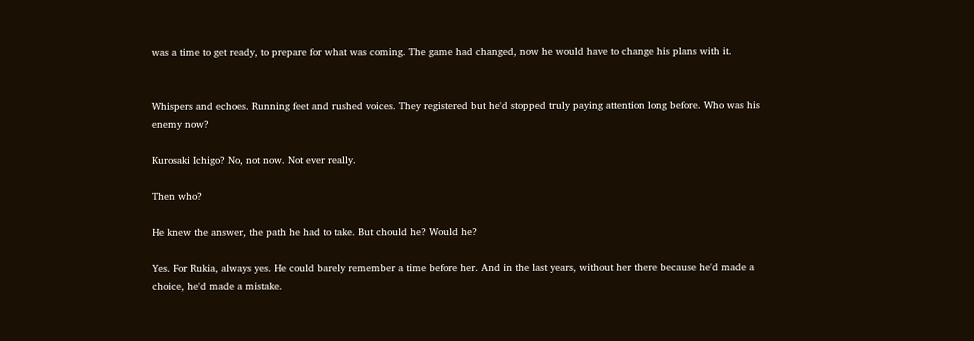was a time to get ready, to prepare for what was coming. The game had changed, now he would have to change his plans with it.


Whispers and echoes. Running feet and rushed voices. They registered but he'd stopped truly paying attention long before. Who was his enemy now?

Kurosaki Ichigo? No, not now. Not ever really.

Then who?

He knew the answer, the path he had to take. But chould he? Would he?

Yes. For Rukia, always yes. He could barely remember a time before her. And in the last years, without her there because he'd made a choice, he'd made a mistake.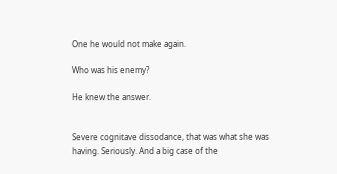One he would not make again.

Who was his enemy?

He knew the answer.


Severe cognitave dissodance, that was what she was having. Seriously. And a big case of the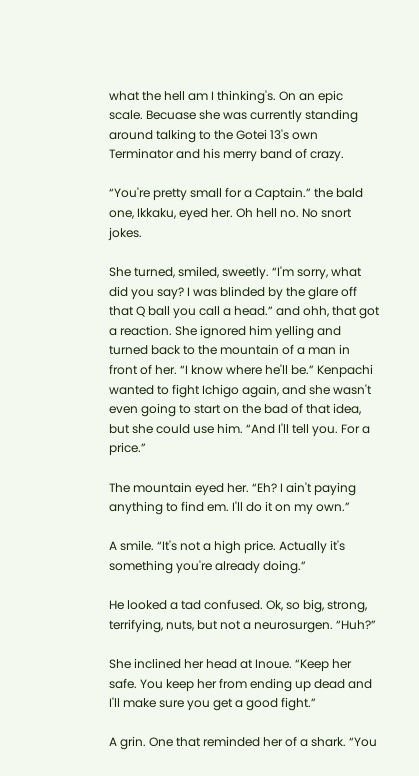what the hell am I thinking's. On an epic scale. Becuase she was currently standing around talking to the Gotei 13's own Terminator and his merry band of crazy.

“You're pretty small for a Captain.” the bald one, Ikkaku, eyed her. Oh hell no. No snort jokes.

She turned, smiled, sweetly. “I'm sorry, what did you say? I was blinded by the glare off that Q ball you call a head.” and ohh, that got a reaction. She ignored him yelling and turned back to the mountain of a man in front of her. “I know where he'll be.” Kenpachi wanted to fight Ichigo again, and she wasn't even going to start on the bad of that idea, but she could use him. “And I'll tell you. For a price.”

The mountain eyed her. “Eh? I ain't paying anything to find em. I'll do it on my own.”

A smile. “It's not a high price. Actually it's something you're already doing.”

He looked a tad confused. Ok, so big, strong, terrifying, nuts, but not a neurosurgen. “Huh?”

She inclined her head at Inoue. “Keep her safe. You keep her from ending up dead and I'll make sure you get a good fight.”

A grin. One that reminded her of a shark. “You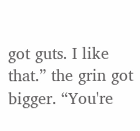got guts. I like that.” the grin got bigger. “You're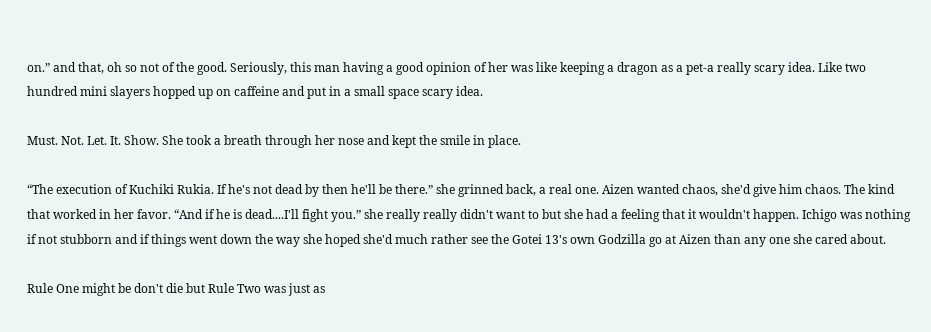on.” and that, oh so not of the good. Seriously, this man having a good opinion of her was like keeping a dragon as a pet-a really scary idea. Like two hundred mini slayers hopped up on caffeine and put in a small space scary idea.

Must. Not. Let. It. Show. She took a breath through her nose and kept the smile in place.

“The execution of Kuchiki Rukia. If he's not dead by then he'll be there.” she grinned back, a real one. Aizen wanted chaos, she'd give him chaos. The kind that worked in her favor. “And if he is dead....I'll fight you.” she really really didn't want to but she had a feeling that it wouldn't happen. Ichigo was nothing if not stubborn and if things went down the way she hoped she'd much rather see the Gotei 13's own Godzilla go at Aizen than any one she cared about.

Rule One might be don't die but Rule Two was just as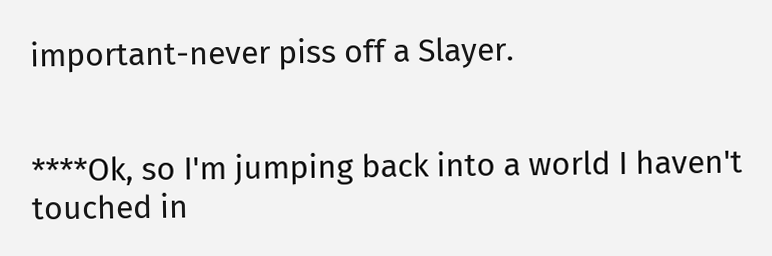important-never piss off a Slayer.


****Ok, so I'm jumping back into a world I haven't touched in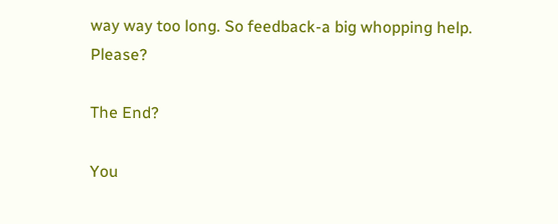way way too long. So feedback-a big whopping help. Please?

The End?

You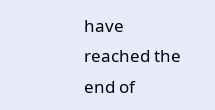have reached the end of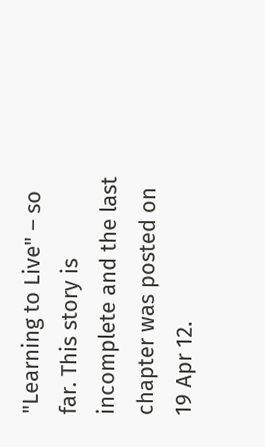"Learning to Live" – so far. This story is incomplete and the last chapter was posted on 19 Apr 12.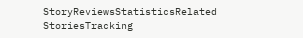StoryReviewsStatisticsRelated StoriesTracking